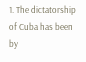1. The dictatorship of Cuba has been by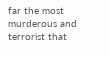far the most murderous and terrorist that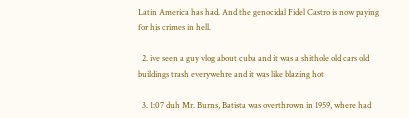Latin America has had. And the genocidal Fidel Castro is now paying for his crimes in hell.

  2. ive seen a guy vlog about cuba and it was a shithole old cars old buildings trash everywehre and it was like blazing hot

  3. 1:07 duh Mr. Burns, Batista was overthrown in 1959, where had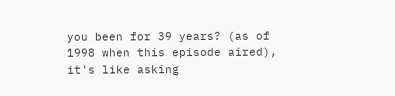you been for 39 years? (as of 1998 when this episode aired), it's like asking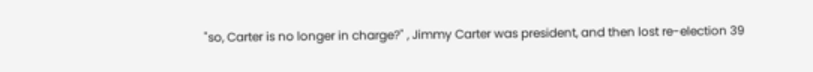"so, Carter is no longer in charge?" , Jimmy Carter was president, and then lost re-election 39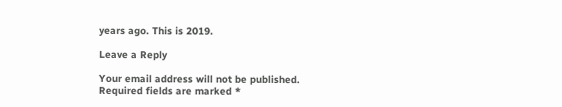years ago. This is 2019.

Leave a Reply

Your email address will not be published. Required fields are marked *